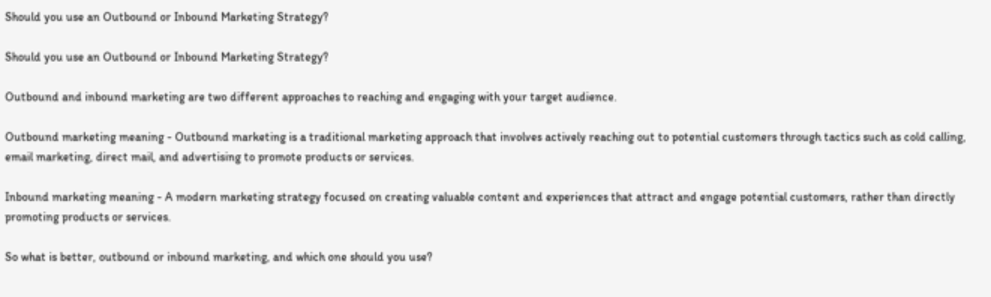Should you use an Outbound or Inbound Marketing Strategy?

Should you use an Outbound or Inbound Marketing Strategy?

Outbound and inbound marketing are two different approaches to reaching and engaging with your target audience.

Outbound marketing meaning - Outbound marketing is a traditional marketing approach that involves actively reaching out to potential customers through tactics such as cold calling, email marketing, direct mail, and advertising to promote products or services.

Inbound marketing meaning - A modern marketing strategy focused on creating valuable content and experiences that attract and engage potential customers, rather than directly promoting products or services.

So what is better, outbound or inbound marketing, and which one should you use?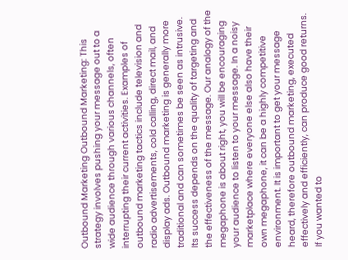Outbound Marketing Outbound Marketing: This strategy involves pushing your message out to a wide audience through various channels, often interrupting their current activities. Examples of outbound marketing tactics include television and radio advertisements, cold calling, direct mail, and display ads. Outbound marketing is generally more traditional and can sometimes be seen as intrusive. Its success depends on the quality of targeting and the effectiveness of the message. Our analogy of the megaphone is about right, you will be encouraging your audience to listen to your message. In a noisy marketplace where everyone else also have their own megaphone, it can be a highly competitive environment. It is important to get your message heard, therefore outbound marketing, executed effectively and efficiently, can produce good returns. If you wanted to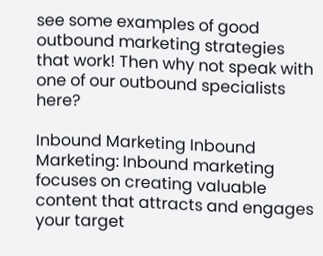see some examples of good outbound marketing strategies that work! Then why not speak with one of our outbound specialists here?

Inbound Marketing Inbound Marketing: Inbound marketing focuses on creating valuable content that attracts and engages your target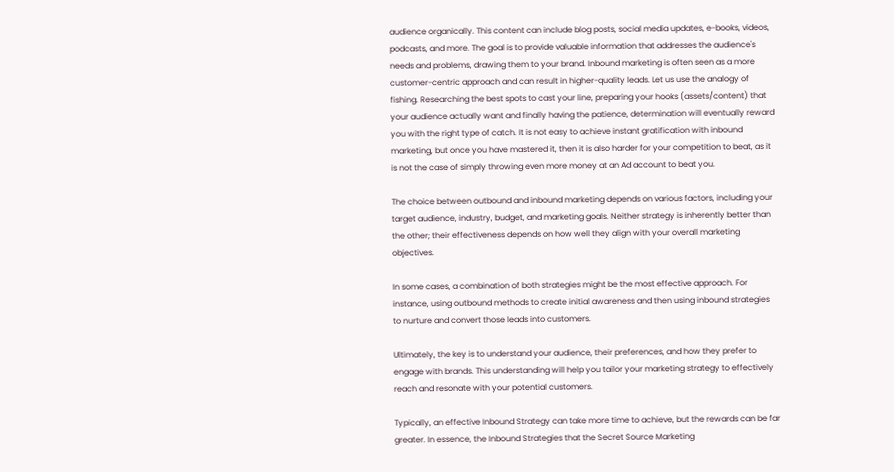audience organically. This content can include blog posts, social media updates, e-books, videos, podcasts, and more. The goal is to provide valuable information that addresses the audience's needs and problems, drawing them to your brand. Inbound marketing is often seen as a more customer-centric approach and can result in higher-quality leads. Let us use the analogy of fishing. Researching the best spots to cast your line, preparing your hooks (assets/content) that your audience actually want and finally having the patience, determination will eventually reward you with the right type of catch. It is not easy to achieve instant gratification with inbound marketing, but once you have mastered it, then it is also harder for your competition to beat, as it is not the case of simply throwing even more money at an Ad account to beat you.

The choice between outbound and inbound marketing depends on various factors, including your target audience, industry, budget, and marketing goals. Neither strategy is inherently better than the other; their effectiveness depends on how well they align with your overall marketing objectives.

In some cases, a combination of both strategies might be the most effective approach. For instance, using outbound methods to create initial awareness and then using inbound strategies to nurture and convert those leads into customers.

Ultimately, the key is to understand your audience, their preferences, and how they prefer to engage with brands. This understanding will help you tailor your marketing strategy to effectively reach and resonate with your potential customers.

Typically, an effective Inbound Strategy can take more time to achieve, but the rewards can be far greater. In essence, the Inbound Strategies that the Secret Source Marketing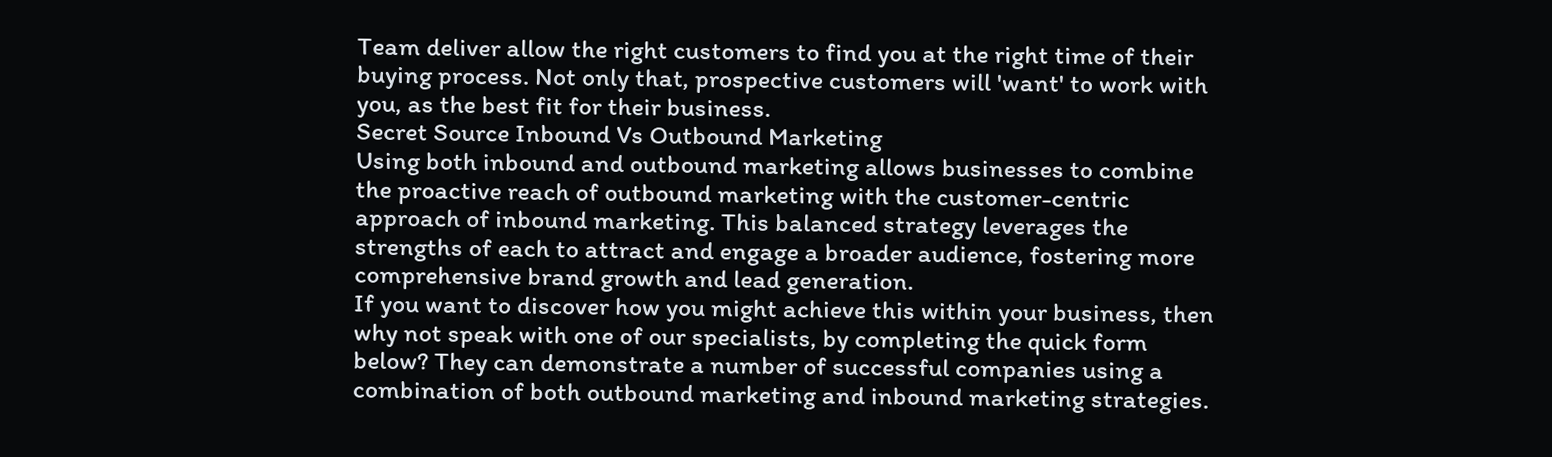Team deliver allow the right customers to find you at the right time of their buying process. Not only that, prospective customers will 'want' to work with you, as the best fit for their business.
Secret Source Inbound Vs Outbound Marketing
Using both inbound and outbound marketing allows businesses to combine the proactive reach of outbound marketing with the customer-centric approach of inbound marketing. This balanced strategy leverages the strengths of each to attract and engage a broader audience, fostering more comprehensive brand growth and lead generation.
If you want to discover how you might achieve this within your business, then why not speak with one of our specialists, by completing the quick form below? They can demonstrate a number of successful companies using a combination of both outbound marketing and inbound marketing strategies.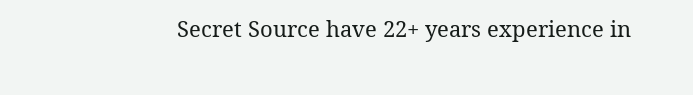Secret Source have 22+ years experience in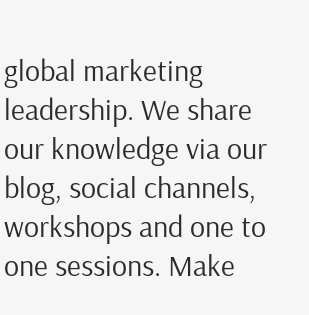global marketing leadership. We share our knowledge via our blog, social channels, workshops and one to one sessions. Make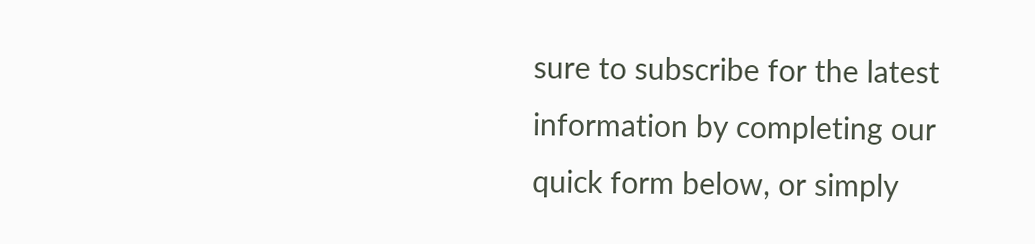sure to subscribe for the latest information by completing our quick form below, or simply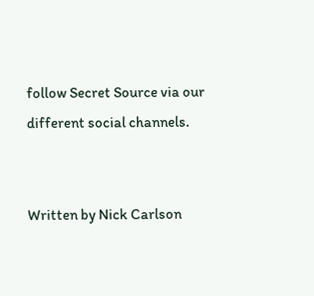follow Secret Source via our different social channels.


Written by Nick Carlson